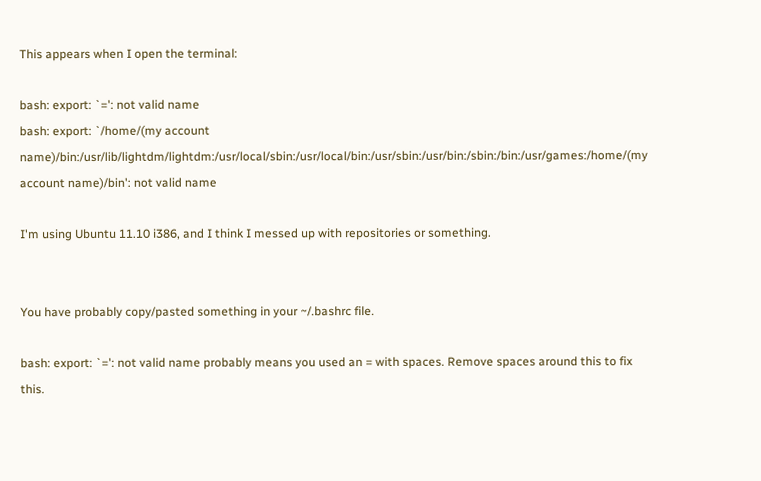This appears when I open the terminal:

bash: export: `=': not valid name
bash: export: `/home/(my account name)/bin:/usr/lib/lightdm/lightdm:/usr/local/sbin:/usr/local/bin:/usr/sbin:/usr/bin:/sbin:/bin:/usr/games:/home/(my account name)/bin': not valid name

I'm using Ubuntu 11.10 i386, and I think I messed up with repositories or something.


You have probably copy/pasted something in your ~/.bashrc file.

bash: export: `=': not valid name probably means you used an = with spaces. Remove spaces around this to fix this.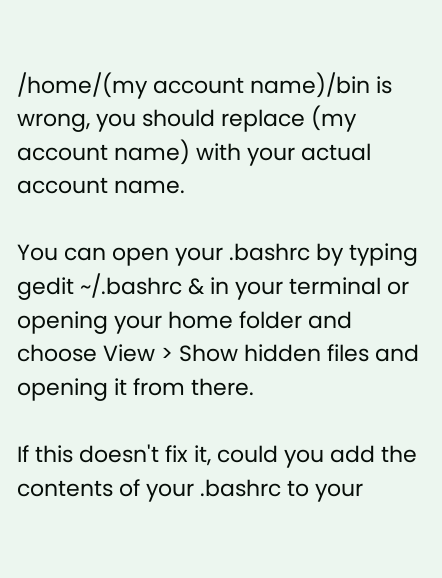/home/(my account name)/bin is wrong, you should replace (my account name) with your actual account name.

You can open your .bashrc by typing gedit ~/.bashrc & in your terminal or opening your home folder and choose View > Show hidden files and opening it from there.

If this doesn't fix it, could you add the contents of your .bashrc to your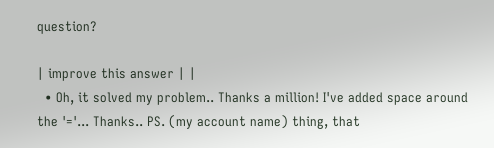question?

| improve this answer | |
  • Oh, it solved my problem.. Thanks a million! I've added space around the '='... Thanks.. PS. (my account name) thing, that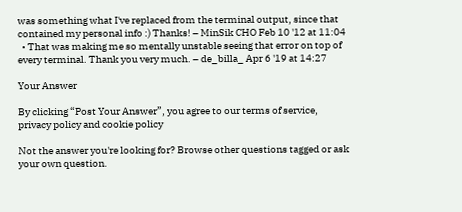was something what I've replaced from the terminal output, since that contained my personal info :) Thanks! – MinSik CHO Feb 10 '12 at 11:04
  • That was making me so mentally unstable seeing that error on top of every terminal. Thank you very much. – de_billa_ Apr 6 '19 at 14:27

Your Answer

By clicking “Post Your Answer”, you agree to our terms of service, privacy policy and cookie policy

Not the answer you're looking for? Browse other questions tagged or ask your own question.